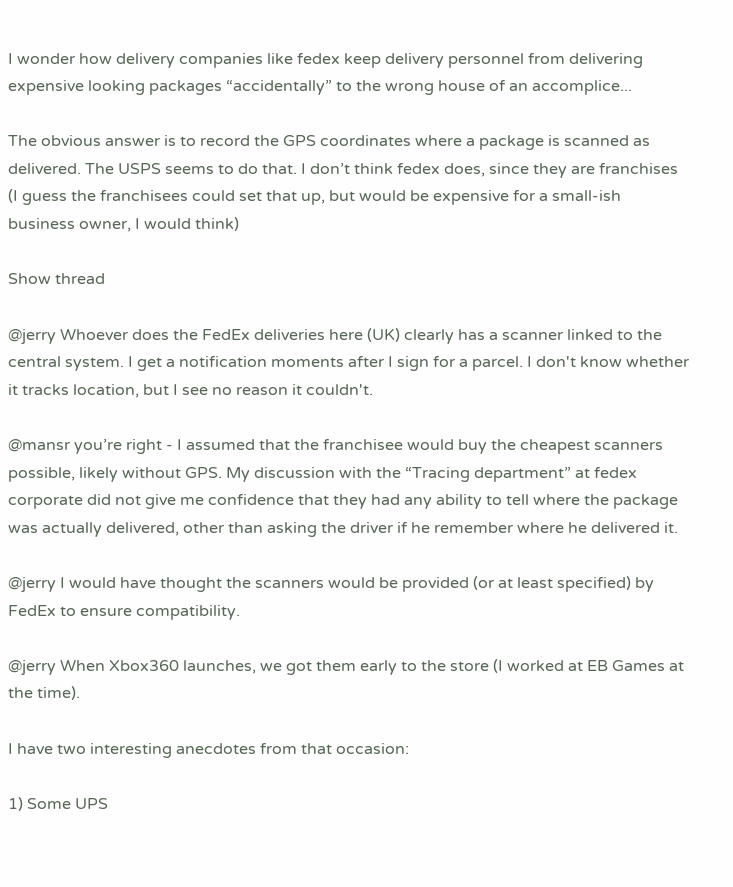I wonder how delivery companies like fedex keep delivery personnel from delivering expensive looking packages “accidentally” to the wrong house of an accomplice...

The obvious answer is to record the GPS coordinates where a package is scanned as delivered. The USPS seems to do that. I don’t think fedex does, since they are franchises (I guess the franchisees could set that up, but would be expensive for a small-ish business owner, I would think)

Show thread

@jerry Whoever does the FedEx deliveries here (UK) clearly has a scanner linked to the central system. I get a notification moments after I sign for a parcel. I don't know whether it tracks location, but I see no reason it couldn't.

@mansr you’re right - I assumed that the franchisee would buy the cheapest scanners possible, likely without GPS. My discussion with the “Tracing department” at fedex corporate did not give me confidence that they had any ability to tell where the package was actually delivered, other than asking the driver if he remember where he delivered it.

@jerry I would have thought the scanners would be provided (or at least specified) by FedEx to ensure compatibility.

@jerry When Xbox360 launches, we got them early to the store (I worked at EB Games at the time).

I have two interesting anecdotes from that occasion:

1) Some UPS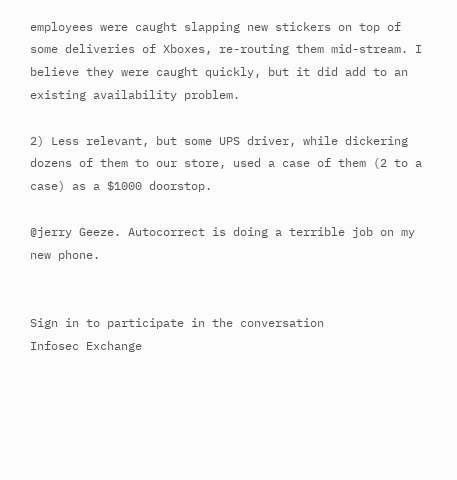employees were caught slapping new stickers on top of some deliveries of Xboxes, re-routing them mid-stream. I believe they were caught quickly, but it did add to an existing availability problem.

2) Less relevant, but some UPS driver, while dickering dozens of them to our store, used a case of them (2 to a case) as a $1000 doorstop.

@jerry Geeze. Autocorrect is doing a terrible job on my new phone.


Sign in to participate in the conversation
Infosec Exchange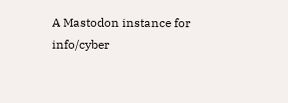A Mastodon instance for info/cyber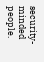security-minded people.